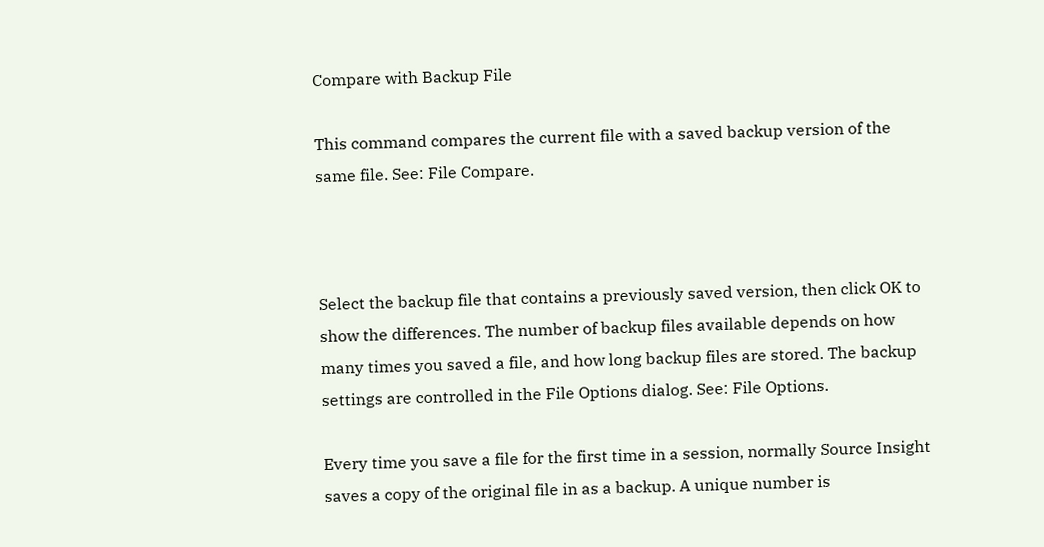Compare with Backup File

This command compares the current file with a saved backup version of the same file. See: File Compare.



Select the backup file that contains a previously saved version, then click OK to show the differences. The number of backup files available depends on how many times you saved a file, and how long backup files are stored. The backup settings are controlled in the File Options dialog. See: File Options.

Every time you save a file for the first time in a session, normally Source Insight saves a copy of the original file in as a backup. A unique number is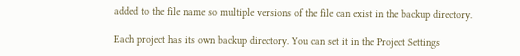added to the file name so multiple versions of the file can exist in the backup directory.

Each project has its own backup directory. You can set it in the Project Settings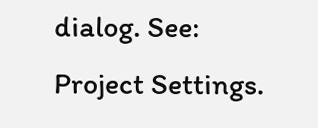dialog. See: Project Settings.